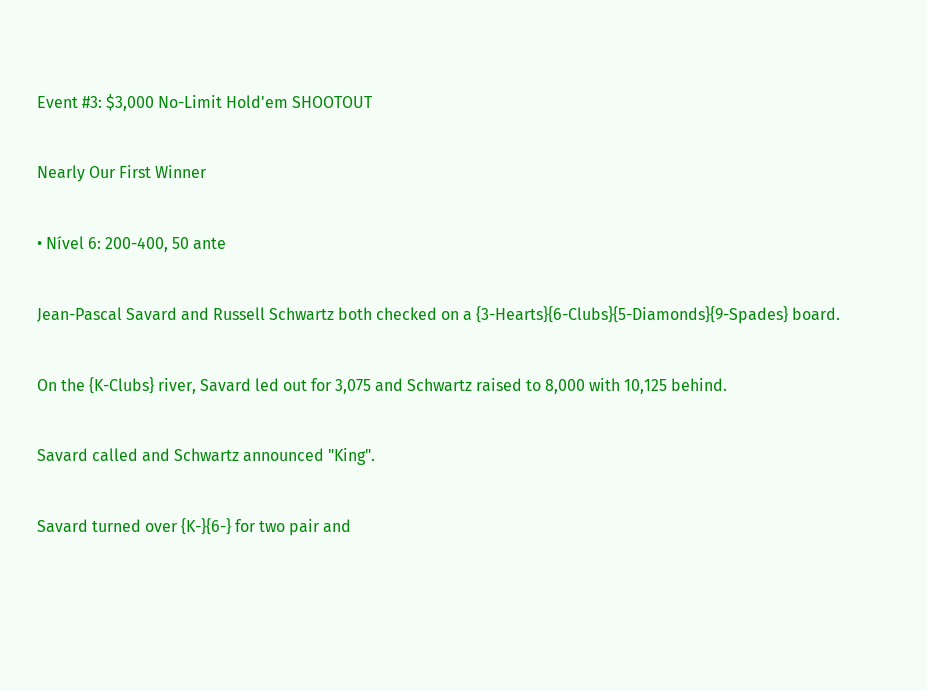Event #3: $3,000 No-Limit Hold'em SHOOTOUT

Nearly Our First Winner

• Nível 6: 200-400, 50 ante

Jean-Pascal Savard and Russell Schwartz both checked on a {3-Hearts}{6-Clubs}{5-Diamonds}{9-Spades} board.

On the {K-Clubs} river, Savard led out for 3,075 and Schwartz raised to 8,000 with 10,125 behind.

Savard called and Schwartz announced "King".

Savard turned over {K-}{6-} for two pair and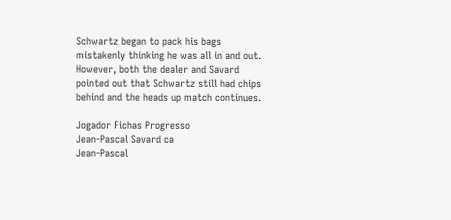Schwartz began to pack his bags mistakenly thinking he was all in and out. However, both the dealer and Savard pointed out that Schwartz still had chips behind and the heads up match continues.

Jogador Fichas Progresso
Jean-Pascal Savard ca
Jean-Pascal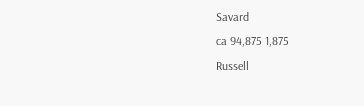Savard
ca 94,875 1,875
Russell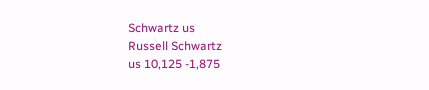Schwartz us
Russell Schwartz
us 10,125 -1,875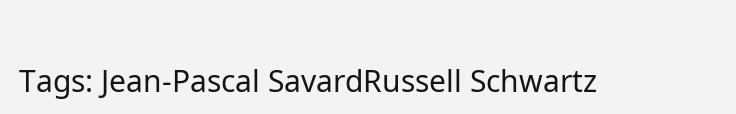Tags: Jean-Pascal SavardRussell Schwartz